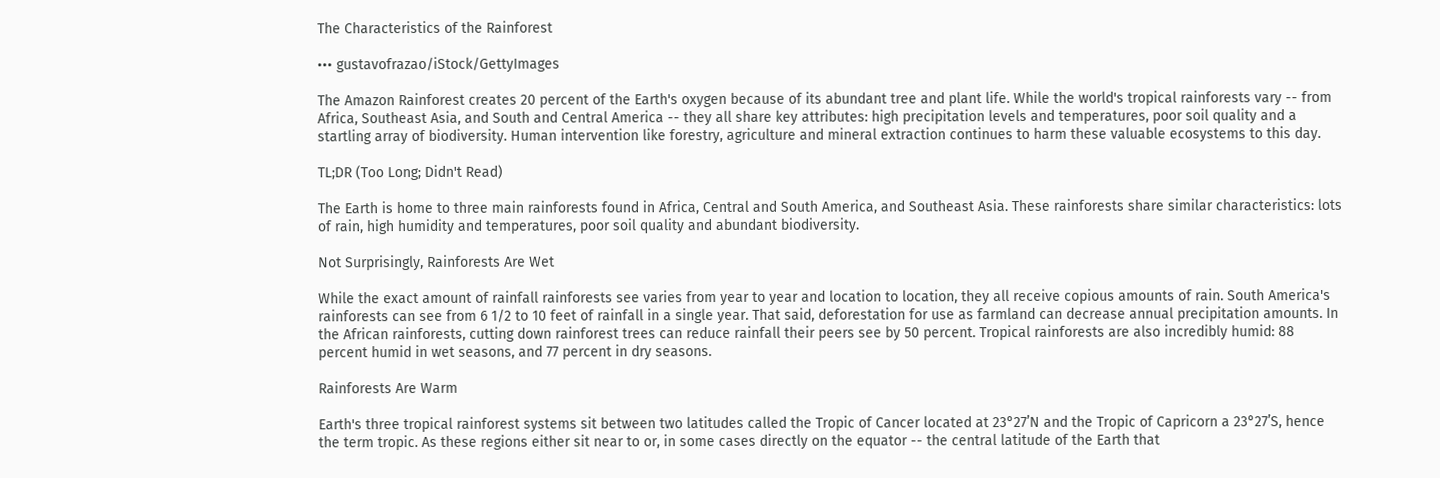The Characteristics of the Rainforest

••• gustavofrazao/iStock/GettyImages

The Amazon Rainforest creates 20 percent of the Earth's oxygen because of its abundant tree and plant life. While the world's tropical rainforests vary -- from Africa, Southeast Asia, and South and Central America -- they all share key attributes: high precipitation levels and temperatures, poor soil quality and a startling array of biodiversity. Human intervention like forestry, agriculture and mineral extraction continues to harm these valuable ecosystems to this day.

TL;DR (Too Long; Didn't Read)

The Earth is home to three main rainforests found in Africa, Central and South America, and Southeast Asia. These rainforests share similar characteristics: lots of rain, high humidity and temperatures, poor soil quality and abundant biodiversity.

Not Surprisingly, Rainforests Are Wet

While the exact amount of rainfall rainforests see varies from year to year and location to location, they all receive copious amounts of rain. South America's rainforests can see from 6 1/2 to 10 feet of rainfall in a single year. That said, deforestation for use as farmland can decrease annual precipitation amounts. In the African rainforests, cutting down rainforest trees can reduce rainfall their peers see by 50 percent. Tropical rainforests are also incredibly humid: 88 percent humid in wet seasons, and 77 percent in dry seasons.

Rainforests Are Warm

Earth's three tropical rainforest systems sit between two latitudes called the Tropic of Cancer located at 23°27’N and the Tropic of Capricorn a 23°27’S, hence the term tropic. As these regions either sit near to or, in some cases directly on the equator -- the central latitude of the Earth that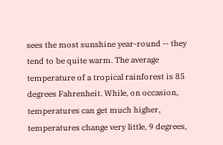sees the most sunshine year-round -- they tend to be quite warm. The average temperature of a tropical rainforest is 85 degrees Fahrenheit. While, on occasion, temperatures can get much higher, temperatures change very little, 9 degrees,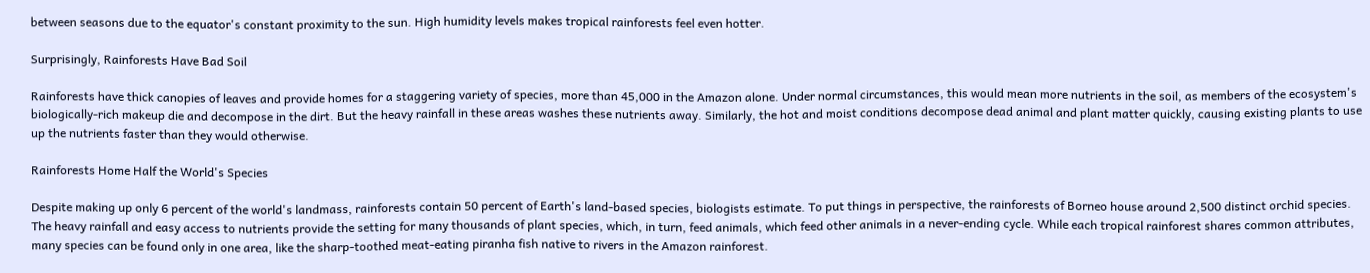between seasons due to the equator's constant proximity to the sun. High humidity levels makes tropical rainforests feel even hotter.

Surprisingly, Rainforests Have Bad Soil

Rainforests have thick canopies of leaves and provide homes for a staggering variety of species, more than 45,000 in the Amazon alone. Under normal circumstances, this would mean more nutrients in the soil, as members of the ecosystem's biologically-rich makeup die and decompose in the dirt. But the heavy rainfall in these areas washes these nutrients away. Similarly, the hot and moist conditions decompose dead animal and plant matter quickly, causing existing plants to use up the nutrients faster than they would otherwise.

Rainforests Home Half the World's Species

Despite making up only 6 percent of the world's landmass, rainforests contain 50 percent of Earth's land-based species, biologists estimate. To put things in perspective, the rainforests of Borneo house around 2,500 distinct orchid species. The heavy rainfall and easy access to nutrients provide the setting for many thousands of plant species, which, in turn, feed animals, which feed other animals in a never-ending cycle. While each tropical rainforest shares common attributes, many species can be found only in one area, like the sharp-toothed meat-eating piranha fish native to rivers in the Amazon rainforest.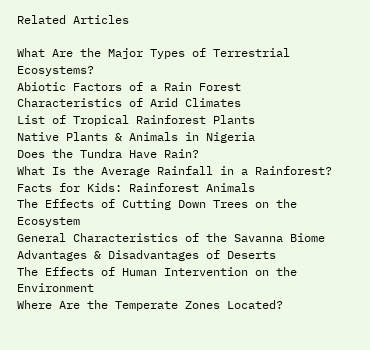Related Articles

What Are the Major Types of Terrestrial Ecosystems?
Abiotic Factors of a Rain Forest
Characteristics of Arid Climates
List of Tropical Rainforest Plants
Native Plants & Animals in Nigeria
Does the Tundra Have Rain?
What Is the Average Rainfall in a Rainforest?
Facts for Kids: Rainforest Animals
The Effects of Cutting Down Trees on the Ecosystem
General Characteristics of the Savanna Biome
Advantages & Disadvantages of Deserts
The Effects of Human Intervention on the Environment
Where Are the Temperate Zones Located?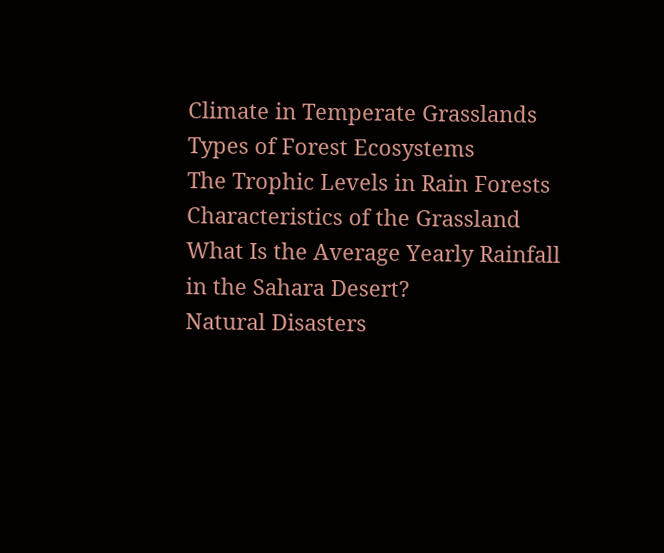Climate in Temperate Grasslands
Types of Forest Ecosystems
The Trophic Levels in Rain Forests
Characteristics of the Grassland
What Is the Average Yearly Rainfall in the Sahara Desert?
Natural Disasters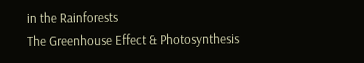in the Rainforests
The Greenhouse Effect & Photosynthesis